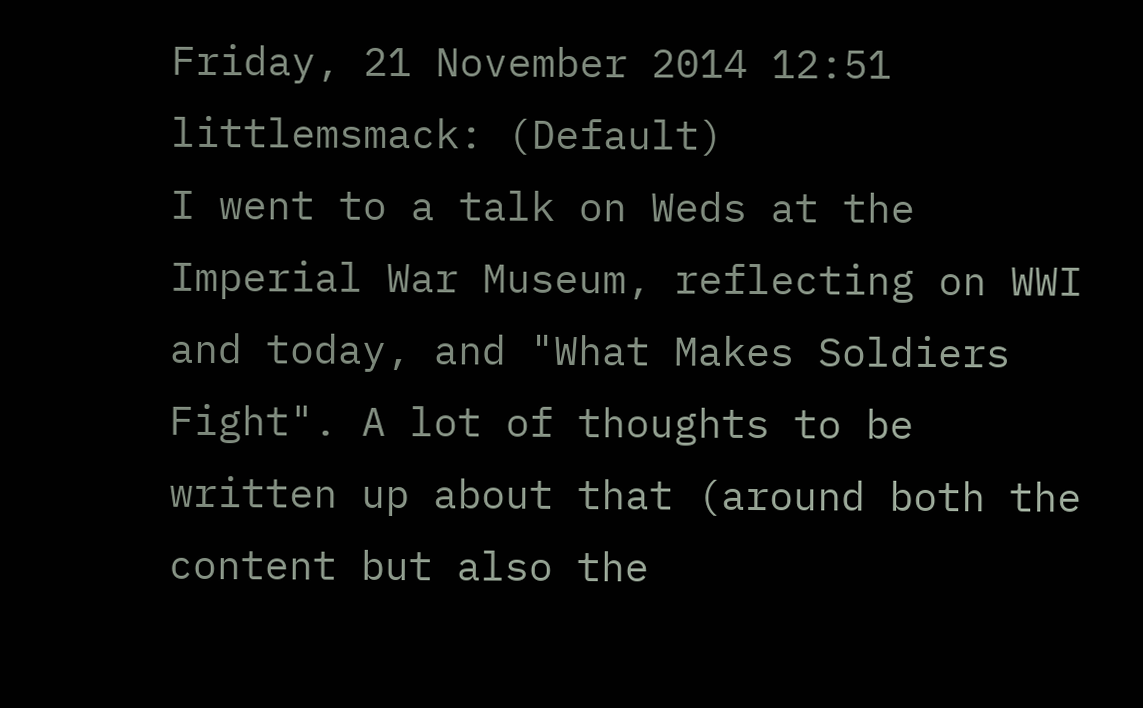Friday, 21 November 2014 12:51
littlemsmack: (Default)
I went to a talk on Weds at the Imperial War Museum, reflecting on WWI and today, and "What Makes Soldiers Fight". A lot of thoughts to be written up about that (around both the content but also the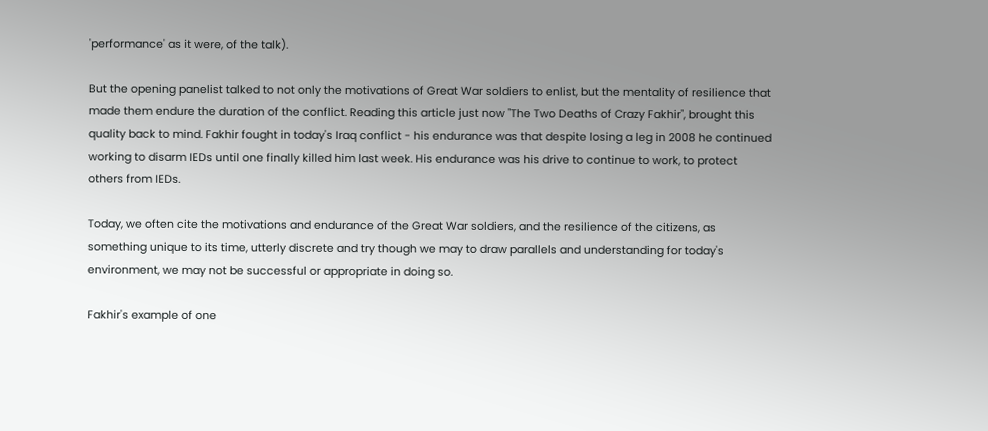'performance' as it were, of the talk).

But the opening panelist talked to not only the motivations of Great War soldiers to enlist, but the mentality of resilience that made them endure the duration of the conflict. Reading this article just now "The Two Deaths of Crazy Fakhir", brought this quality back to mind. Fakhir fought in today's Iraq conflict - his endurance was that despite losing a leg in 2008 he continued working to disarm IEDs until one finally killed him last week. His endurance was his drive to continue to work, to protect others from IEDs.

Today, we often cite the motivations and endurance of the Great War soldiers, and the resilience of the citizens, as something unique to its time, utterly discrete and try though we may to draw parallels and understanding for today's environment, we may not be successful or appropriate in doing so.

Fakhir's example of one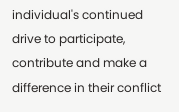individual's continued drive to participate, contribute and make a difference in their conflict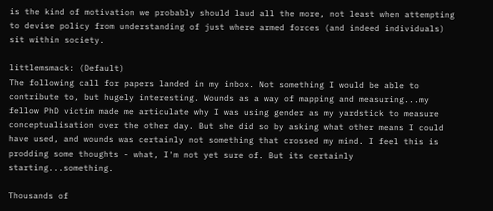is the kind of motivation we probably should laud all the more, not least when attempting to devise policy from understanding of just where armed forces (and indeed individuals) sit within society.

littlemsmack: (Default)
The following call for papers landed in my inbox. Not something I would be able to contribute to, but hugely interesting. Wounds as a way of mapping and measuring...my fellow PhD victim made me articulate why I was using gender as my yardstick to measure conceptualisation over the other day. But she did so by asking what other means I could have used, and wounds was certainly not something that crossed my mind. I feel this is prodding some thoughts - what, I'm not yet sure of. But its certainly starting...something.

Thousands of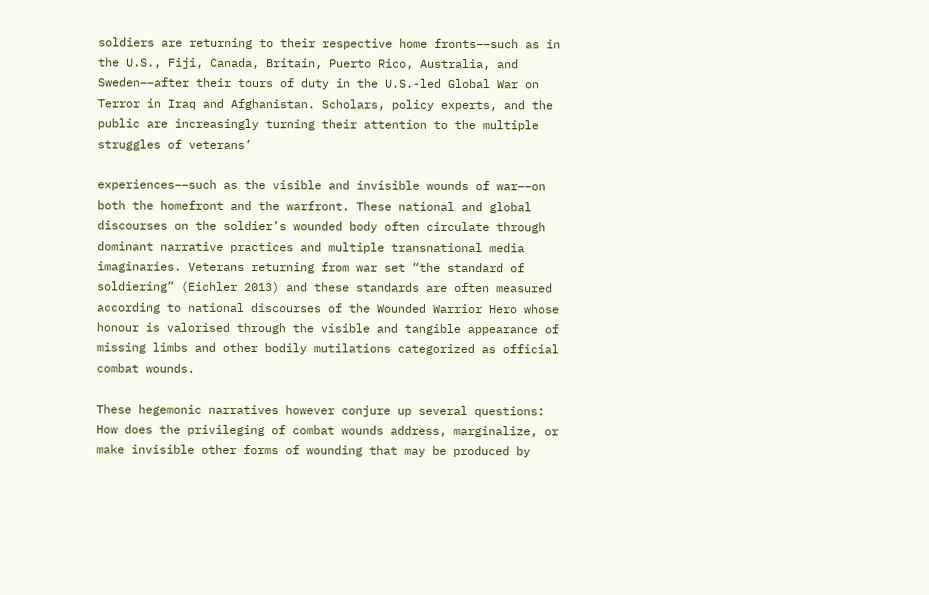soldiers are returning to their respective home fronts––such as in the U.S., Fiji, Canada, Britain, Puerto Rico, Australia, and Sweden––after their tours of duty in the U.S.-led Global War on Terror in Iraq and Afghanistan. Scholars, policy experts, and the public are increasingly turning their attention to the multiple struggles of veterans’

experiences––such as the visible and invisible wounds of war––on both the homefront and the warfront. These national and global discourses on the soldier’s wounded body often circulate through dominant narrative practices and multiple transnational media imaginaries. Veterans returning from war set “the standard of soldiering” (Eichler 2013) and these standards are often measured according to national discourses of the Wounded Warrior Hero whose honour is valorised through the visible and tangible appearance of missing limbs and other bodily mutilations categorized as official combat wounds.

These hegemonic narratives however conjure up several questions: How does the privileging of combat wounds address, marginalize, or make invisible other forms of wounding that may be produced by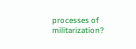processes of militarization?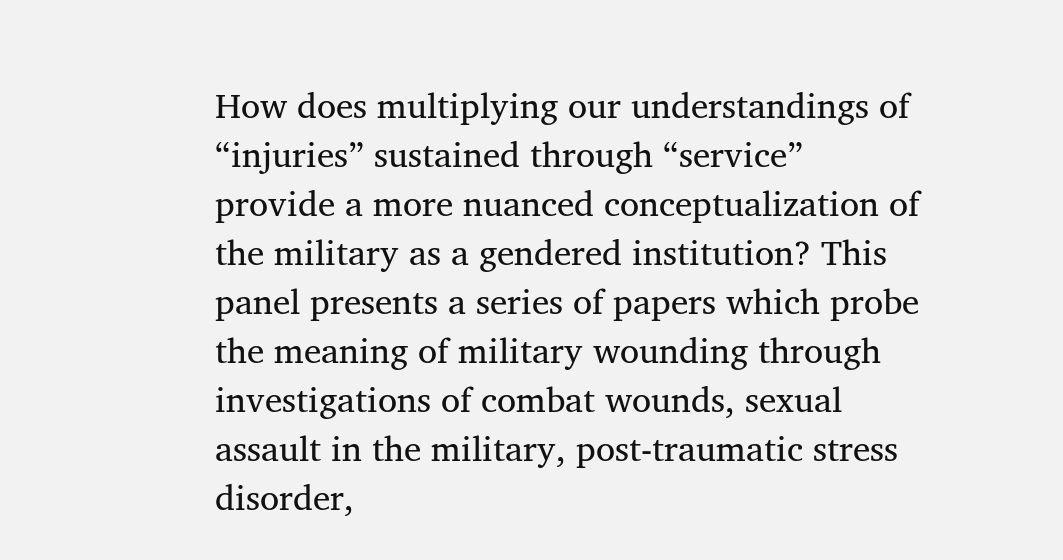How does multiplying our understandings of “injuries” sustained through “service” provide a more nuanced conceptualization of the military as a gendered institution? This panel presents a series of papers which probe the meaning of military wounding through investigations of combat wounds, sexual assault in the military, post-traumatic stress disorder,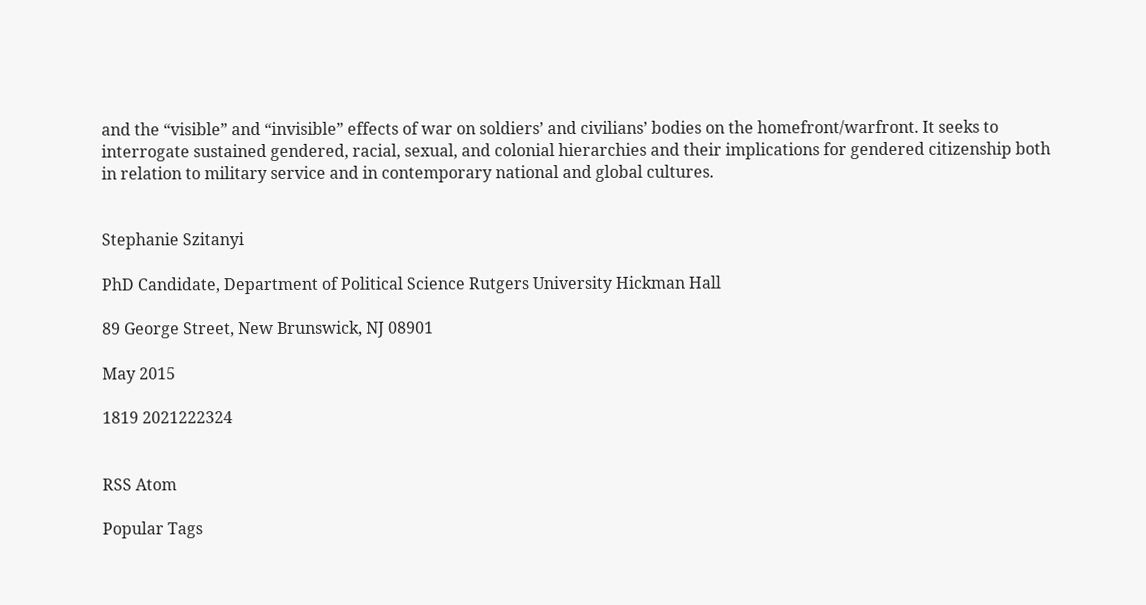and the “visible” and “invisible” effects of war on soldiers’ and civilians’ bodies on the homefront/warfront. It seeks to interrogate sustained gendered, racial, sexual, and colonial hierarchies and their implications for gendered citizenship both in relation to military service and in contemporary national and global cultures.


Stephanie Szitanyi

PhD Candidate, Department of Political Science Rutgers University Hickman Hall

89 George Street, New Brunswick, NJ 08901

May 2015

1819 2021222324


RSS Atom

Popular Tags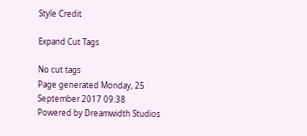Style Credit

Expand Cut Tags

No cut tags
Page generated Monday, 25 September 2017 09:38
Powered by Dreamwidth Studios